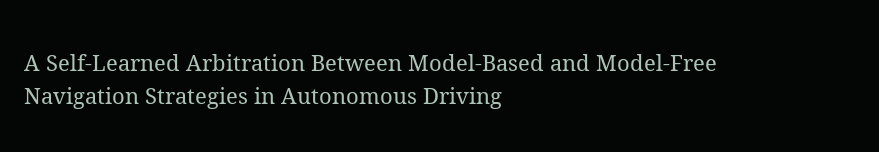A Self-Learned Arbitration Between Model-Based and Model-Free Navigation Strategies in Autonomous Driving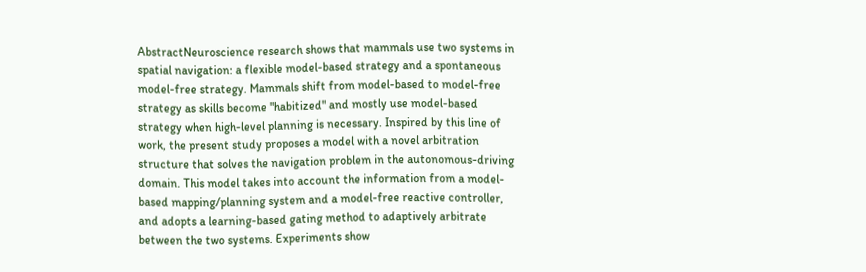AbstractNeuroscience research shows that mammals use two systems in spatial navigation: a flexible model-based strategy and a spontaneous model-free strategy. Mammals shift from model-based to model-free strategy as skills become "habitized" and mostly use model-based strategy when high-level planning is necessary. Inspired by this line of work, the present study proposes a model with a novel arbitration structure that solves the navigation problem in the autonomous-driving domain. This model takes into account the information from a model-based mapping/planning system and a model-free reactive controller, and adopts a learning-based gating method to adaptively arbitrate between the two systems. Experiments show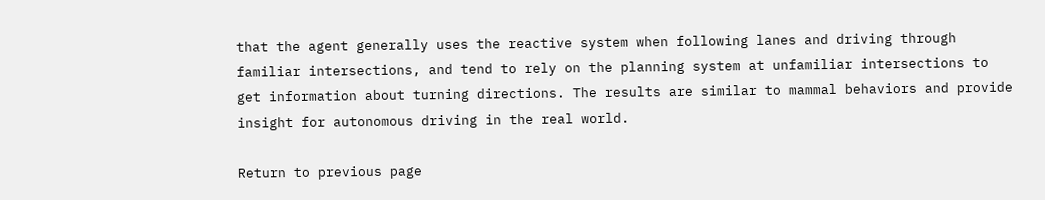that the agent generally uses the reactive system when following lanes and driving through familiar intersections, and tend to rely on the planning system at unfamiliar intersections to get information about turning directions. The results are similar to mammal behaviors and provide insight for autonomous driving in the real world.

Return to previous page